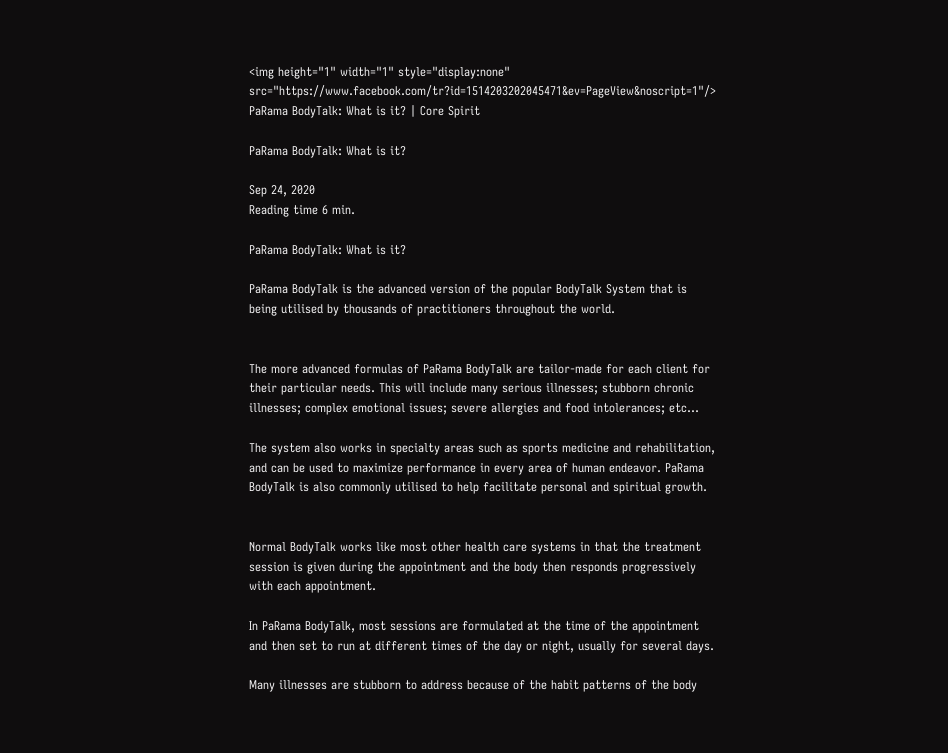<img height="1" width="1" style="display:none" src="https://www.facebook.com/tr?id=1514203202045471&ev=PageView&noscript=1"/> PaRama BodyTalk: What is it? | Core Spirit

PaRama BodyTalk: What is it?

Sep 24, 2020
Reading time 6 min.

PaRama BodyTalk: What is it?

PaRama BodyTalk is the advanced version of the popular BodyTalk System that is being utilised by thousands of practitioners throughout the world.


The more advanced formulas of PaRama BodyTalk are tailor-made for each client for their particular needs. This will include many serious illnesses; stubborn chronic illnesses; complex emotional issues; severe allergies and food intolerances; etc…

The system also works in specialty areas such as sports medicine and rehabilitation, and can be used to maximize performance in every area of human endeavor. PaRama BodyTalk is also commonly utilised to help facilitate personal and spiritual growth.


Normal BodyTalk works like most other health care systems in that the treatment session is given during the appointment and the body then responds progressively with each appointment.

In PaRama BodyTalk, most sessions are formulated at the time of the appointment and then set to run at different times of the day or night, usually for several days.

Many illnesses are stubborn to address because of the habit patterns of the body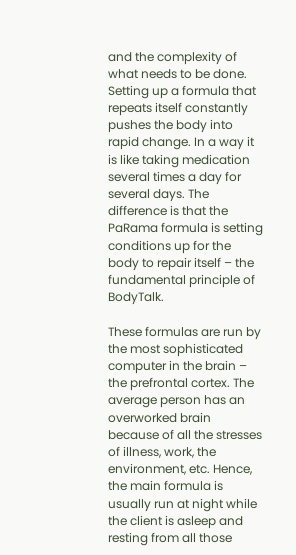and the complexity of what needs to be done. Setting up a formula that repeats itself constantly pushes the body into rapid change. In a way it is like taking medication several times a day for several days. The difference is that the PaRama formula is setting conditions up for the body to repair itself – the fundamental principle of BodyTalk.

These formulas are run by the most sophisticated computer in the brain – the prefrontal cortex. The average person has an overworked brain because of all the stresses of illness, work, the environment, etc. Hence, the main formula is usually run at night while the client is asleep and resting from all those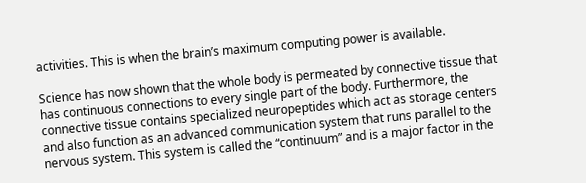activities. This is when the brain’s maximum computing power is available.

Science has now shown that the whole body is permeated by connective tissue that has continuous connections to every single part of the body. Furthermore, the connective tissue contains specialized neuropeptides which act as storage centers and also function as an advanced communication system that runs parallel to the nervous system. This system is called the “continuum” and is a major factor in the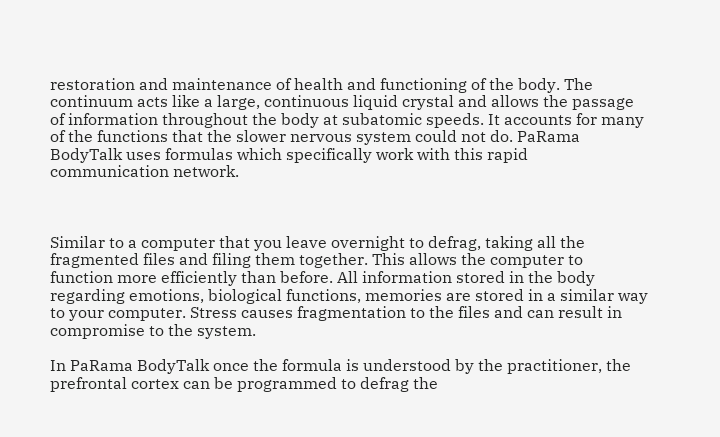restoration and maintenance of health and functioning of the body. The continuum acts like a large, continuous liquid crystal and allows the passage of information throughout the body at subatomic speeds. It accounts for many of the functions that the slower nervous system could not do. PaRama BodyTalk uses formulas which specifically work with this rapid communication network.



Similar to a computer that you leave overnight to defrag, taking all the fragmented files and filing them together. This allows the computer to function more efficiently than before. All information stored in the body regarding emotions, biological functions, memories are stored in a similar way to your computer. Stress causes fragmentation to the files and can result in compromise to the system.

In PaRama BodyTalk once the formula is understood by the practitioner, the prefrontal cortex can be programmed to defrag the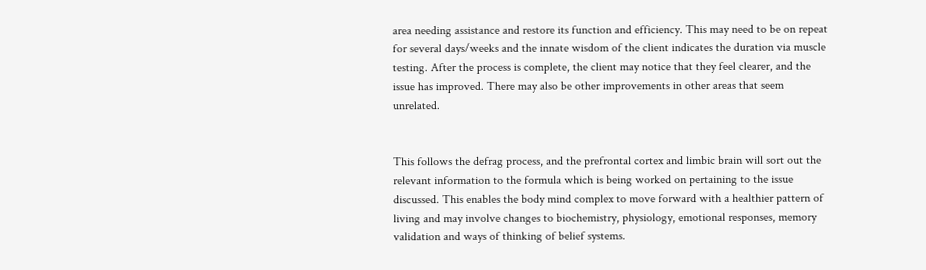area needing assistance and restore its function and efficiency. This may need to be on repeat for several days/weeks and the innate wisdom of the client indicates the duration via muscle testing. After the process is complete, the client may notice that they feel clearer, and the issue has improved. There may also be other improvements in other areas that seem unrelated.


This follows the defrag process, and the prefrontal cortex and limbic brain will sort out the relevant information to the formula which is being worked on pertaining to the issue discussed. This enables the body mind complex to move forward with a healthier pattern of living and may involve changes to biochemistry, physiology, emotional responses, memory validation and ways of thinking of belief systems.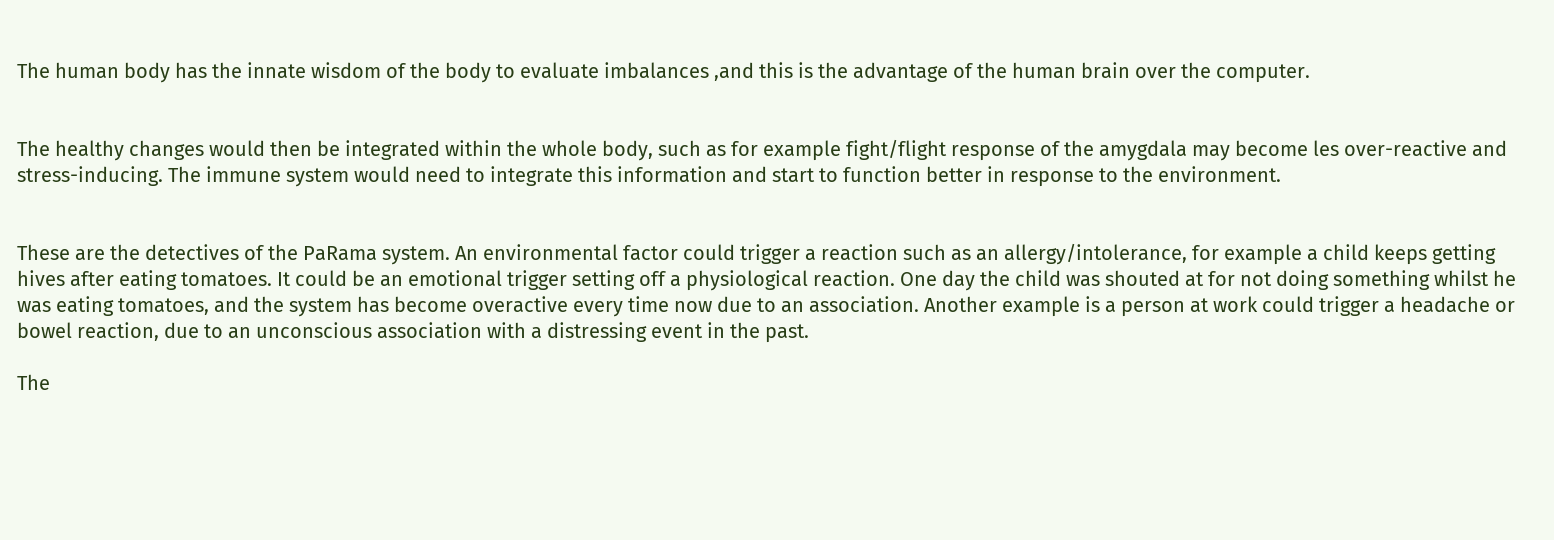The human body has the innate wisdom of the body to evaluate imbalances ,and this is the advantage of the human brain over the computer.


The healthy changes would then be integrated within the whole body, such as for example fight/flight response of the amygdala may become les over-reactive and stress-inducing. The immune system would need to integrate this information and start to function better in response to the environment.


These are the detectives of the PaRama system. An environmental factor could trigger a reaction such as an allergy/intolerance, for example a child keeps getting hives after eating tomatoes. It could be an emotional trigger setting off a physiological reaction. One day the child was shouted at for not doing something whilst he was eating tomatoes, and the system has become overactive every time now due to an association. Another example is a person at work could trigger a headache or bowel reaction, due to an unconscious association with a distressing event in the past.

The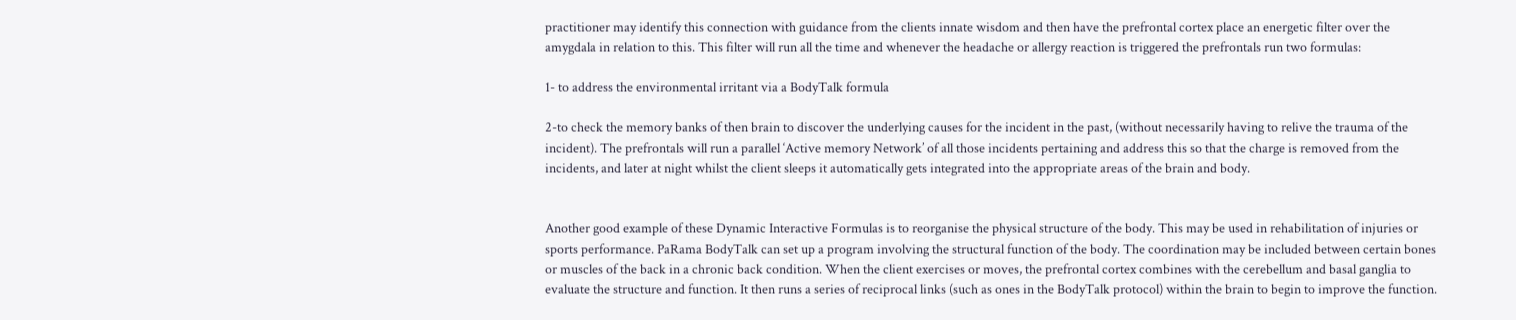practitioner may identify this connection with guidance from the clients innate wisdom and then have the prefrontal cortex place an energetic filter over the amygdala in relation to this. This filter will run all the time and whenever the headache or allergy reaction is triggered the prefrontals run two formulas:

1- to address the environmental irritant via a BodyTalk formula

2-to check the memory banks of then brain to discover the underlying causes for the incident in the past, (without necessarily having to relive the trauma of the incident). The prefrontals will run a parallel ‘Active memory Network’ of all those incidents pertaining and address this so that the charge is removed from the incidents, and later at night whilst the client sleeps it automatically gets integrated into the appropriate areas of the brain and body.


Another good example of these Dynamic Interactive Formulas is to reorganise the physical structure of the body. This may be used in rehabilitation of injuries or sports performance. PaRama BodyTalk can set up a program involving the structural function of the body. The coordination may be included between certain bones or muscles of the back in a chronic back condition. When the client exercises or moves, the prefrontal cortex combines with the cerebellum and basal ganglia to evaluate the structure and function. It then runs a series of reciprocal links (such as ones in the BodyTalk protocol) within the brain to begin to improve the function.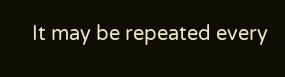It may be repeated every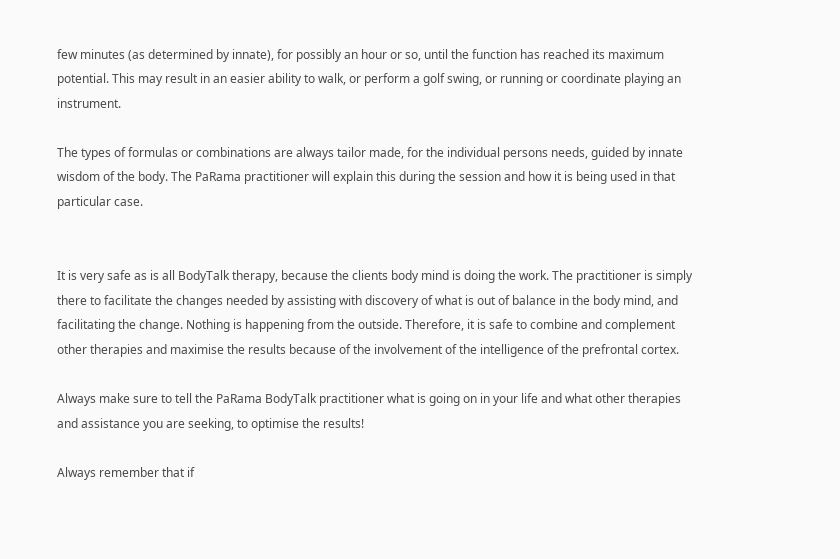few minutes (as determined by innate), for possibly an hour or so, until the function has reached its maximum potential. This may result in an easier ability to walk, or perform a golf swing, or running or coordinate playing an instrument.

The types of formulas or combinations are always tailor made, for the individual persons needs, guided by innate wisdom of the body. The PaRama practitioner will explain this during the session and how it is being used in that particular case.


It is very safe as is all BodyTalk therapy, because the clients body mind is doing the work. The practitioner is simply there to facilitate the changes needed by assisting with discovery of what is out of balance in the body mind, and facilitating the change. Nothing is happening from the outside. Therefore, it is safe to combine and complement other therapies and maximise the results because of the involvement of the intelligence of the prefrontal cortex.

Always make sure to tell the PaRama BodyTalk practitioner what is going on in your life and what other therapies and assistance you are seeking, to optimise the results!

Always remember that if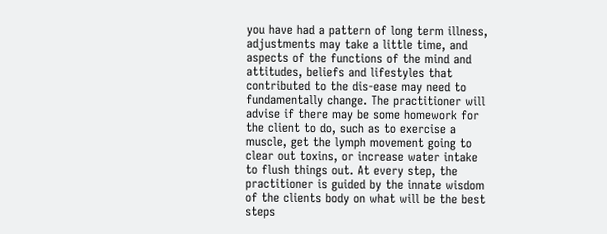you have had a pattern of long term illness, adjustments may take a little time, and aspects of the functions of the mind and attitudes, beliefs and lifestyles that contributed to the dis-ease may need to fundamentally change. The practitioner will advise if there may be some homework for the client to do, such as to exercise a muscle, get the lymph movement going to clear out toxins, or increase water intake to flush things out. At every step, the practitioner is guided by the innate wisdom of the clients body on what will be the best steps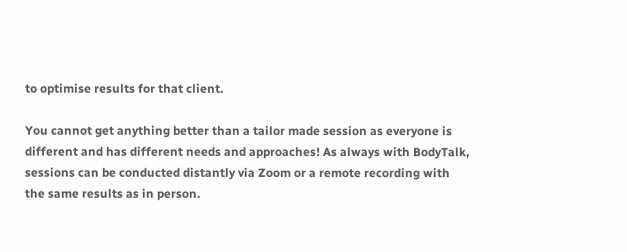to optimise results for that client.

You cannot get anything better than a tailor made session as everyone is different and has different needs and approaches! As always with BodyTalk, sessions can be conducted distantly via Zoom or a remote recording with the same results as in person.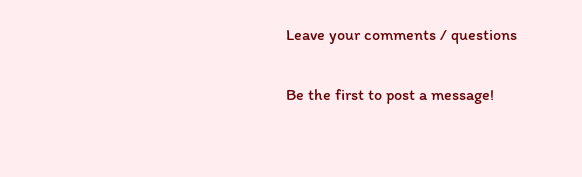Leave your comments / questions

Be the first to post a message!